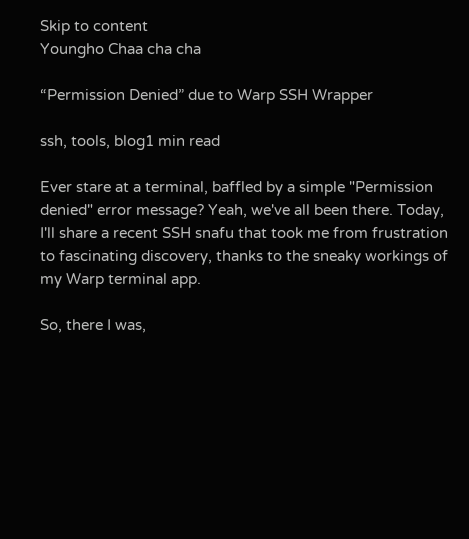Skip to content
Youngho Chaa cha cha

“Permission Denied” due to Warp SSH Wrapper

ssh, tools, blog1 min read

Ever stare at a terminal, baffled by a simple "Permission denied" error message? Yeah, we've all been there. Today, I'll share a recent SSH snafu that took me from frustration to fascinating discovery, thanks to the sneaky workings of my Warp terminal app.

So, there I was,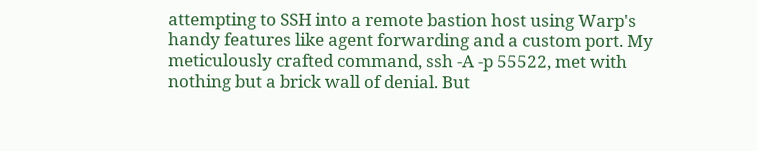attempting to SSH into a remote bastion host using Warp's handy features like agent forwarding and a custom port. My meticulously crafted command, ssh -A -p 55522, met with nothing but a brick wall of denial. But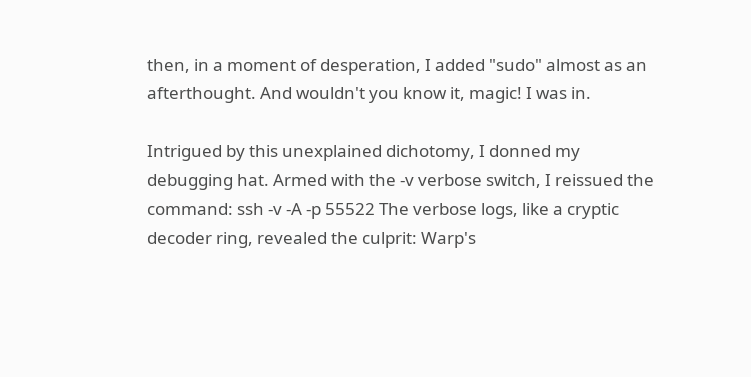then, in a moment of desperation, I added "sudo" almost as an afterthought. And wouldn't you know it, magic! I was in.

Intrigued by this unexplained dichotomy, I donned my debugging hat. Armed with the -v verbose switch, I reissued the command: ssh -v -A -p 55522 The verbose logs, like a cryptic decoder ring, revealed the culprit: Warp's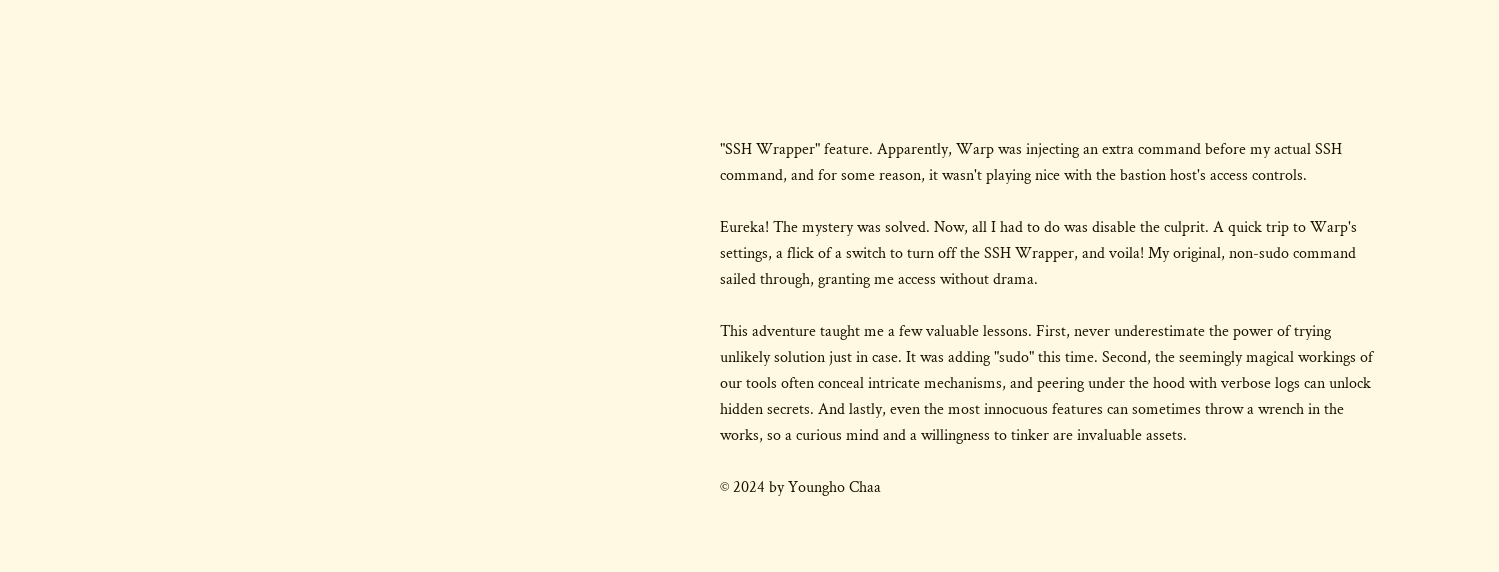"SSH Wrapper" feature. Apparently, Warp was injecting an extra command before my actual SSH command, and for some reason, it wasn't playing nice with the bastion host's access controls.

Eureka! The mystery was solved. Now, all I had to do was disable the culprit. A quick trip to Warp's settings, a flick of a switch to turn off the SSH Wrapper, and voila! My original, non-sudo command sailed through, granting me access without drama.

This adventure taught me a few valuable lessons. First, never underestimate the power of trying unlikely solution just in case. It was adding "sudo" this time. Second, the seemingly magical workings of our tools often conceal intricate mechanisms, and peering under the hood with verbose logs can unlock hidden secrets. And lastly, even the most innocuous features can sometimes throw a wrench in the works, so a curious mind and a willingness to tinker are invaluable assets.

© 2024 by Youngho Chaa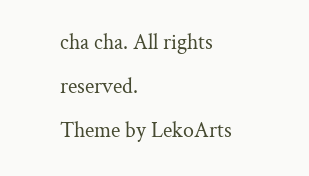cha cha. All rights reserved.
Theme by LekoArts